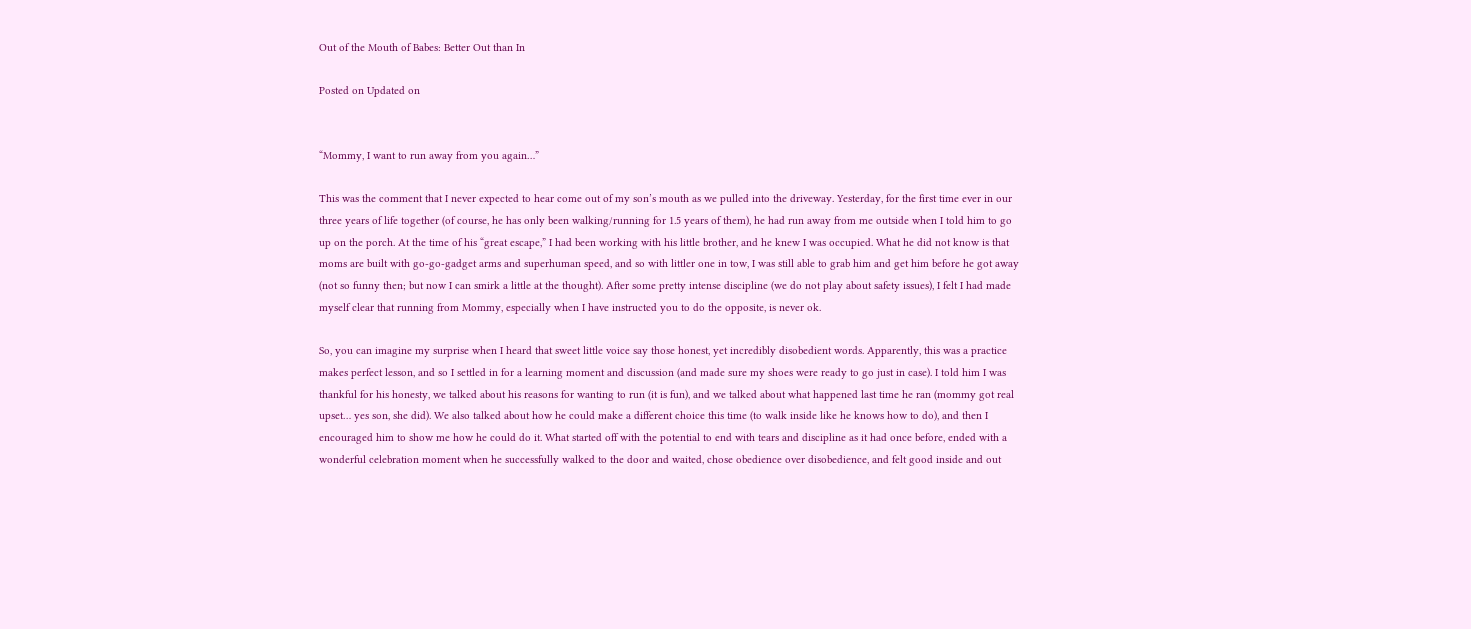Out of the Mouth of Babes: Better Out than In

Posted on Updated on


“Mommy, I want to run away from you again…”

This was the comment that I never expected to hear come out of my son’s mouth as we pulled into the driveway. Yesterday, for the first time ever in our three years of life together (of course, he has only been walking/running for 1.5 years of them), he had run away from me outside when I told him to go up on the porch. At the time of his “great escape,” I had been working with his little brother, and he knew I was occupied. What he did not know is that moms are built with go-go-gadget arms and superhuman speed, and so with littler one in tow, I was still able to grab him and get him before he got away (not so funny then; but now I can smirk a little at the thought). After some pretty intense discipline (we do not play about safety issues), I felt I had made myself clear that running from Mommy, especially when I have instructed you to do the opposite, is never ok.

So, you can imagine my surprise when I heard that sweet little voice say those honest, yet incredibly disobedient words. Apparently, this was a practice makes perfect lesson, and so I settled in for a learning moment and discussion (and made sure my shoes were ready to go just in case). I told him I was thankful for his honesty, we talked about his reasons for wanting to run (it is fun), and we talked about what happened last time he ran (mommy got real upset… yes son, she did). We also talked about how he could make a different choice this time (to walk inside like he knows how to do), and then I encouraged him to show me how he could do it. What started off with the potential to end with tears and discipline as it had once before, ended with a wonderful celebration moment when he successfully walked to the door and waited, chose obedience over disobedience, and felt good inside and out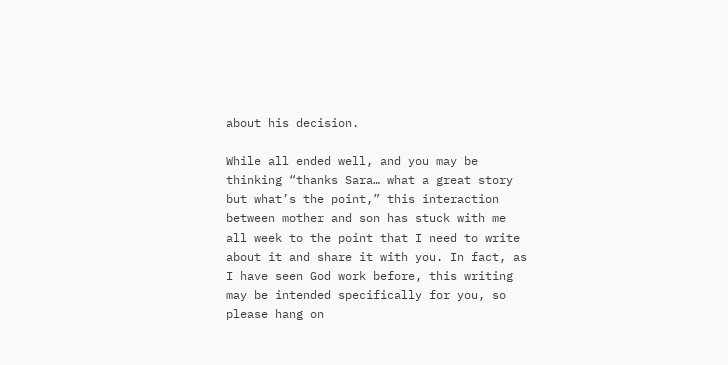about his decision.

While all ended well, and you may be thinking “thanks Sara… what a great story but what’s the point,” this interaction between mother and son has stuck with me all week to the point that I need to write about it and share it with you. In fact, as I have seen God work before, this writing may be intended specifically for you, so please hang on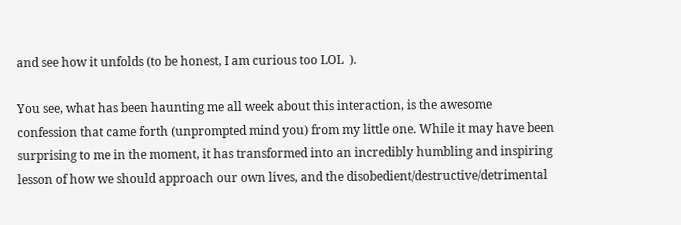and see how it unfolds (to be honest, I am curious too LOL  ).

You see, what has been haunting me all week about this interaction, is the awesome confession that came forth (unprompted mind you) from my little one. While it may have been surprising to me in the moment, it has transformed into an incredibly humbling and inspiring lesson of how we should approach our own lives, and the disobedient/destructive/detrimental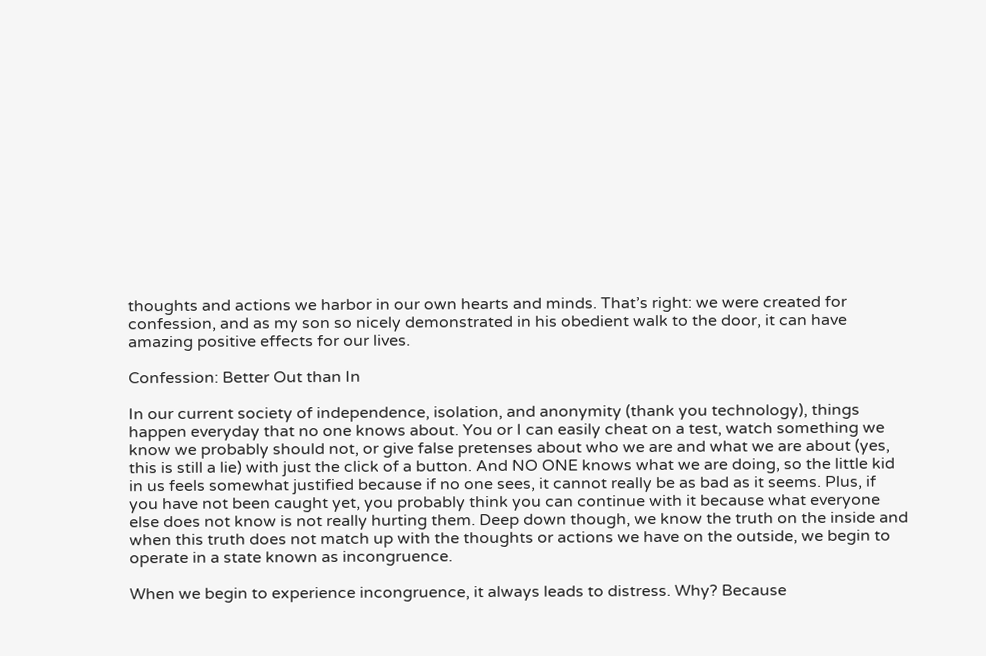thoughts and actions we harbor in our own hearts and minds. That’s right: we were created for confession, and as my son so nicely demonstrated in his obedient walk to the door, it can have amazing positive effects for our lives.

Confession: Better Out than In

In our current society of independence, isolation, and anonymity (thank you technology), things happen everyday that no one knows about. You or I can easily cheat on a test, watch something we know we probably should not, or give false pretenses about who we are and what we are about (yes, this is still a lie) with just the click of a button. And NO ONE knows what we are doing, so the little kid in us feels somewhat justified because if no one sees, it cannot really be as bad as it seems. Plus, if you have not been caught yet, you probably think you can continue with it because what everyone else does not know is not really hurting them. Deep down though, we know the truth on the inside and when this truth does not match up with the thoughts or actions we have on the outside, we begin to operate in a state known as incongruence.

When we begin to experience incongruence, it always leads to distress. Why? Because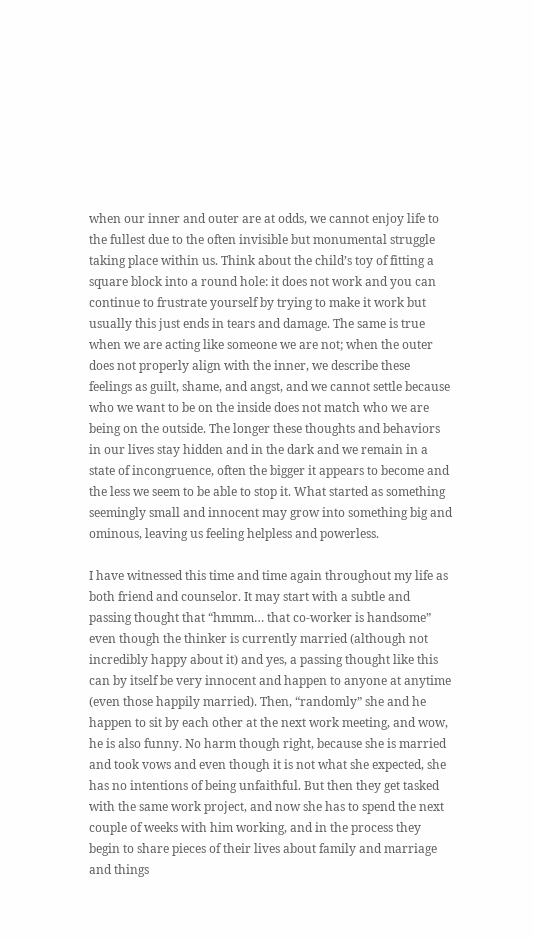when our inner and outer are at odds, we cannot enjoy life to the fullest due to the often invisible but monumental struggle taking place within us. Think about the child’s toy of fitting a square block into a round hole: it does not work and you can continue to frustrate yourself by trying to make it work but usually this just ends in tears and damage. The same is true when we are acting like someone we are not; when the outer does not properly align with the inner, we describe these feelings as guilt, shame, and angst, and we cannot settle because who we want to be on the inside does not match who we are being on the outside. The longer these thoughts and behaviors in our lives stay hidden and in the dark and we remain in a state of incongruence, often the bigger it appears to become and the less we seem to be able to stop it. What started as something seemingly small and innocent may grow into something big and ominous, leaving us feeling helpless and powerless.

I have witnessed this time and time again throughout my life as both friend and counselor. It may start with a subtle and passing thought that “hmmm… that co-worker is handsome” even though the thinker is currently married (although not incredibly happy about it) and yes, a passing thought like this can by itself be very innocent and happen to anyone at anytime (even those happily married). Then, “randomly” she and he happen to sit by each other at the next work meeting, and wow, he is also funny. No harm though right, because she is married and took vows and even though it is not what she expected, she has no intentions of being unfaithful. But then they get tasked with the same work project, and now she has to spend the next couple of weeks with him working, and in the process they begin to share pieces of their lives about family and marriage and things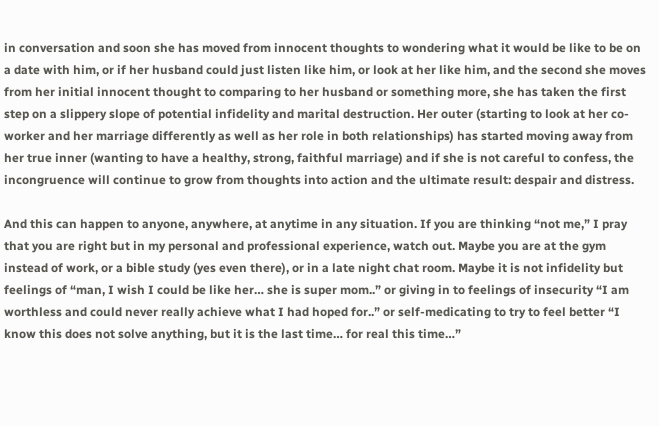in conversation and soon she has moved from innocent thoughts to wondering what it would be like to be on a date with him, or if her husband could just listen like him, or look at her like him, and the second she moves from her initial innocent thought to comparing to her husband or something more, she has taken the first step on a slippery slope of potential infidelity and marital destruction. Her outer (starting to look at her co-worker and her marriage differently as well as her role in both relationships) has started moving away from her true inner (wanting to have a healthy, strong, faithful marriage) and if she is not careful to confess, the incongruence will continue to grow from thoughts into action and the ultimate result: despair and distress.

And this can happen to anyone, anywhere, at anytime in any situation. If you are thinking “not me,” I pray that you are right but in my personal and professional experience, watch out. Maybe you are at the gym instead of work, or a bible study (yes even there), or in a late night chat room. Maybe it is not infidelity but feelings of “man, I wish I could be like her… she is super mom..” or giving in to feelings of insecurity “I am worthless and could never really achieve what I had hoped for..” or self-medicating to try to feel better “I know this does not solve anything, but it is the last time… for real this time…”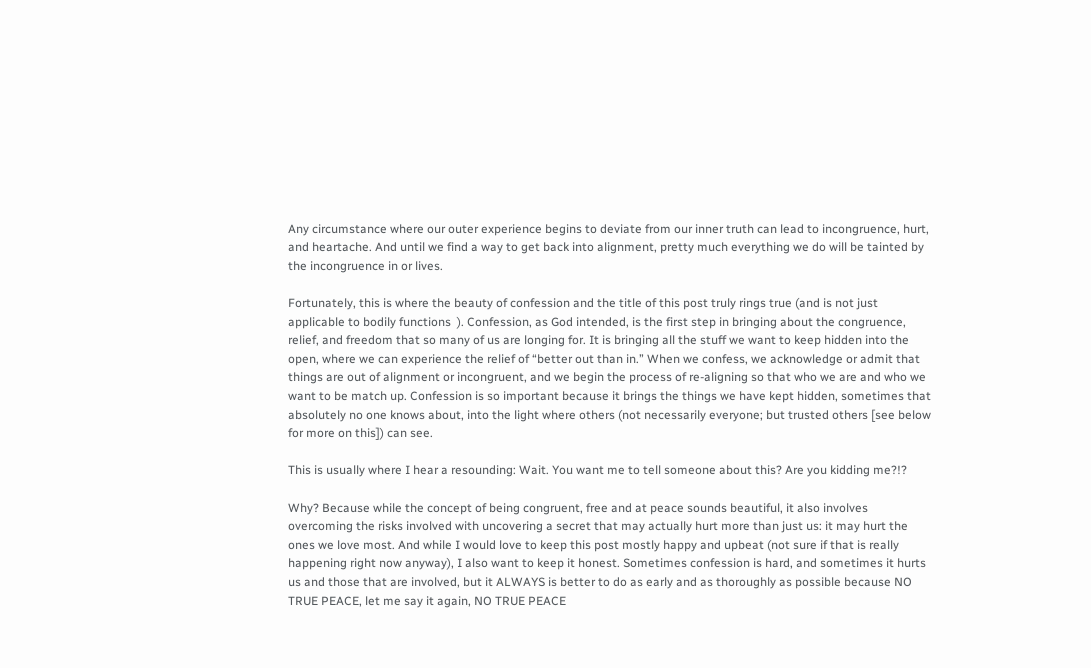Any circumstance where our outer experience begins to deviate from our inner truth can lead to incongruence, hurt, and heartache. And until we find a way to get back into alignment, pretty much everything we do will be tainted by the incongruence in or lives.

Fortunately, this is where the beauty of confession and the title of this post truly rings true (and is not just applicable to bodily functions  ). Confession, as God intended, is the first step in bringing about the congruence, relief, and freedom that so many of us are longing for. It is bringing all the stuff we want to keep hidden into the open, where we can experience the relief of “better out than in.” When we confess, we acknowledge or admit that things are out of alignment or incongruent, and we begin the process of re-aligning so that who we are and who we want to be match up. Confession is so important because it brings the things we have kept hidden, sometimes that absolutely no one knows about, into the light where others (not necessarily everyone; but trusted others [see below for more on this]) can see.

This is usually where I hear a resounding: Wait. You want me to tell someone about this? Are you kidding me?!?

Why? Because while the concept of being congruent, free and at peace sounds beautiful, it also involves overcoming the risks involved with uncovering a secret that may actually hurt more than just us: it may hurt the ones we love most. And while I would love to keep this post mostly happy and upbeat (not sure if that is really happening right now anyway), I also want to keep it honest. Sometimes confession is hard, and sometimes it hurts us and those that are involved, but it ALWAYS is better to do as early and as thoroughly as possible because NO TRUE PEACE, let me say it again, NO TRUE PEACE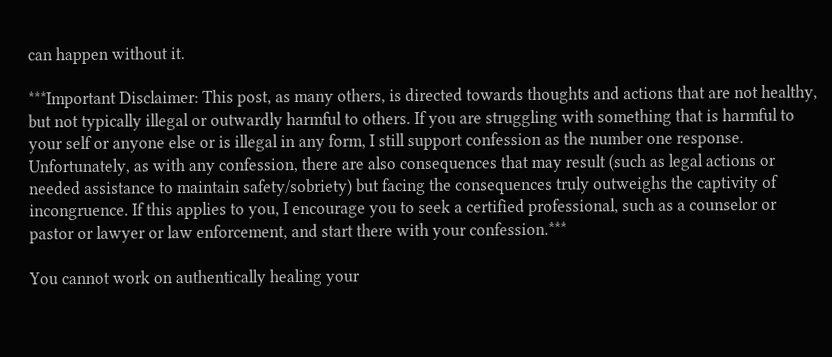can happen without it.

***Important Disclaimer: This post, as many others, is directed towards thoughts and actions that are not healthy, but not typically illegal or outwardly harmful to others. If you are struggling with something that is harmful to your self or anyone else or is illegal in any form, I still support confession as the number one response. Unfortunately, as with any confession, there are also consequences that may result (such as legal actions or needed assistance to maintain safety/sobriety) but facing the consequences truly outweighs the captivity of incongruence. If this applies to you, I encourage you to seek a certified professional, such as a counselor or pastor or lawyer or law enforcement, and start there with your confession.***

You cannot work on authentically healing your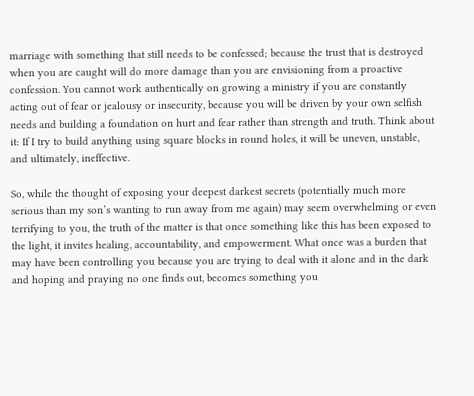marriage with something that still needs to be confessed; because the trust that is destroyed when you are caught will do more damage than you are envisioning from a proactive confession. You cannot work authentically on growing a ministry if you are constantly acting out of fear or jealousy or insecurity, because you will be driven by your own selfish needs and building a foundation on hurt and fear rather than strength and truth. Think about it: If I try to build anything using square blocks in round holes, it will be uneven, unstable, and ultimately, ineffective.

So, while the thought of exposing your deepest darkest secrets (potentially much more serious than my son’s wanting to run away from me again) may seem overwhelming or even terrifying to you, the truth of the matter is that once something like this has been exposed to the light, it invites healing, accountability, and empowerment. What once was a burden that may have been controlling you because you are trying to deal with it alone and in the dark and hoping and praying no one finds out, becomes something you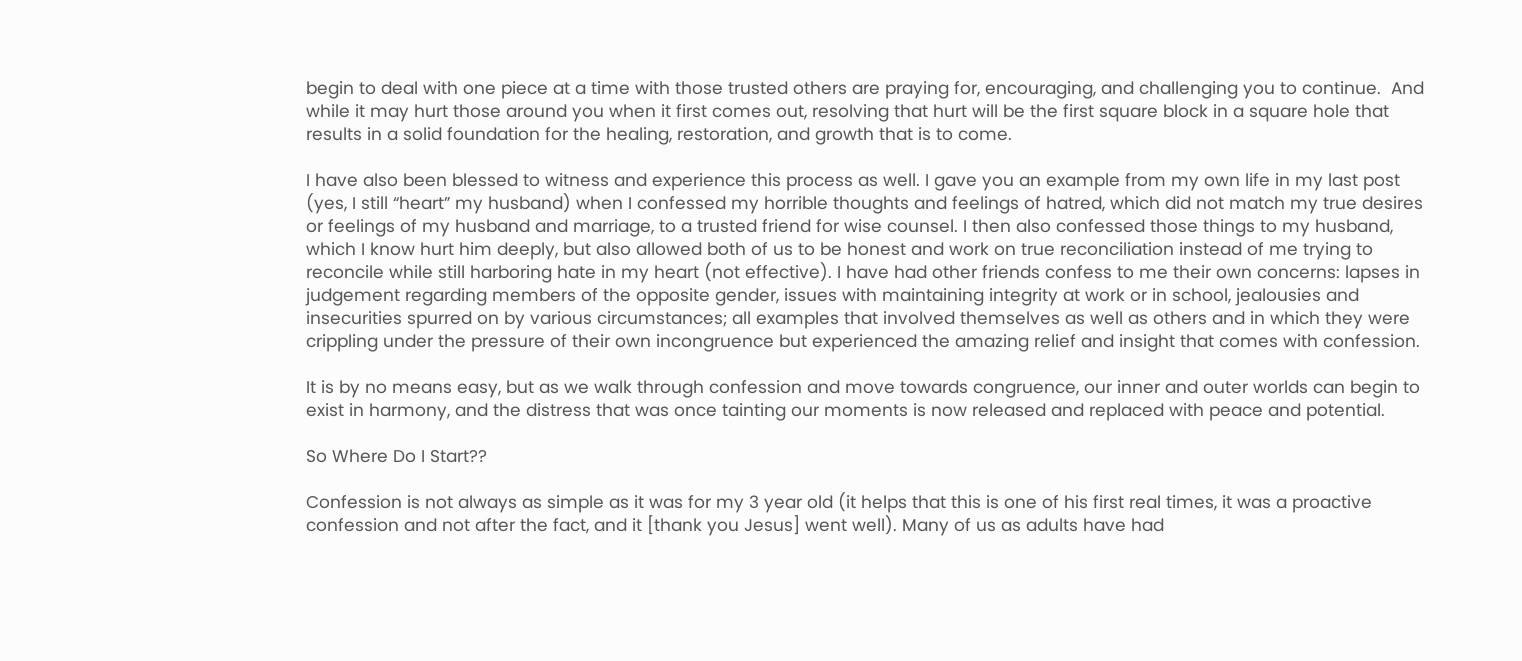begin to deal with one piece at a time with those trusted others are praying for, encouraging, and challenging you to continue.  And while it may hurt those around you when it first comes out, resolving that hurt will be the first square block in a square hole that results in a solid foundation for the healing, restoration, and growth that is to come.

I have also been blessed to witness and experience this process as well. I gave you an example from my own life in my last post (yes, I still “heart” my husband) when I confessed my horrible thoughts and feelings of hatred, which did not match my true desires or feelings of my husband and marriage, to a trusted friend for wise counsel. I then also confessed those things to my husband, which I know hurt him deeply, but also allowed both of us to be honest and work on true reconciliation instead of me trying to reconcile while still harboring hate in my heart (not effective). I have had other friends confess to me their own concerns: lapses in judgement regarding members of the opposite gender, issues with maintaining integrity at work or in school, jealousies and insecurities spurred on by various circumstances; all examples that involved themselves as well as others and in which they were crippling under the pressure of their own incongruence but experienced the amazing relief and insight that comes with confession.

It is by no means easy, but as we walk through confession and move towards congruence, our inner and outer worlds can begin to exist in harmony, and the distress that was once tainting our moments is now released and replaced with peace and potential.

So Where Do I Start??

Confession is not always as simple as it was for my 3 year old (it helps that this is one of his first real times, it was a proactive confession and not after the fact, and it [thank you Jesus] went well). Many of us as adults have had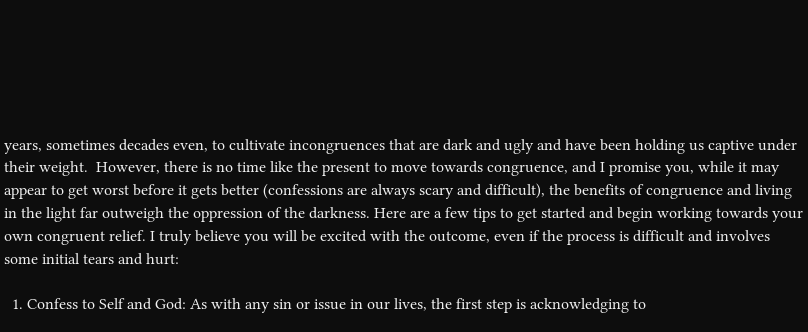years, sometimes decades even, to cultivate incongruences that are dark and ugly and have been holding us captive under their weight.  However, there is no time like the present to move towards congruence, and I promise you, while it may appear to get worst before it gets better (confessions are always scary and difficult), the benefits of congruence and living in the light far outweigh the oppression of the darkness. Here are a few tips to get started and begin working towards your own congruent relief. I truly believe you will be excited with the outcome, even if the process is difficult and involves some initial tears and hurt:

  1. Confess to Self and God: As with any sin or issue in our lives, the first step is acknowledging to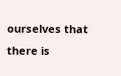ourselves that there is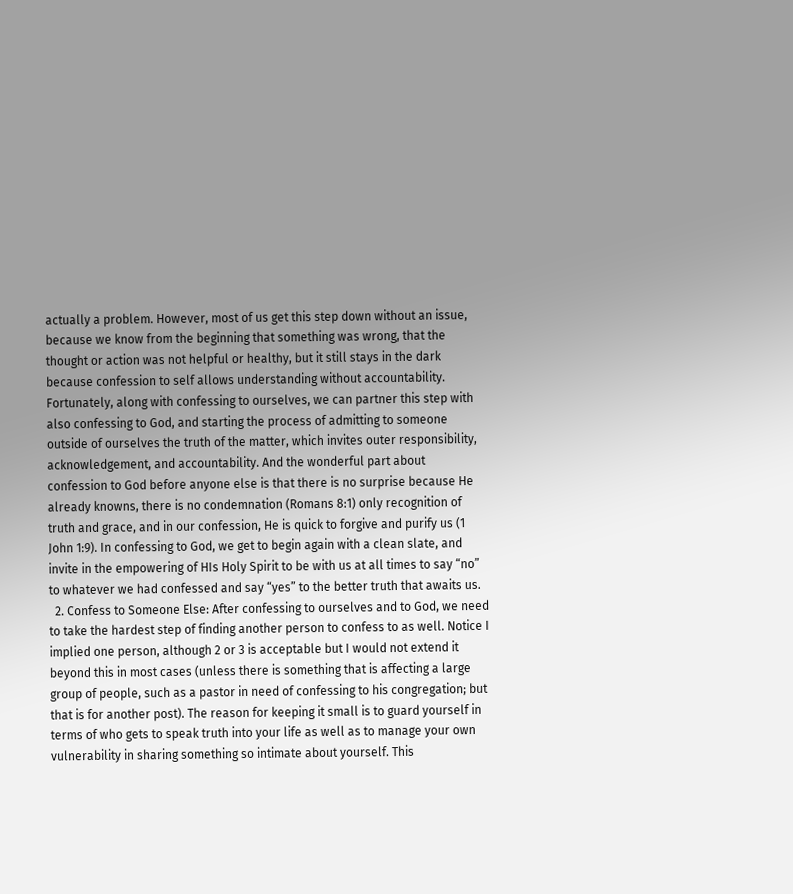actually a problem. However, most of us get this step down without an issue, because we know from the beginning that something was wrong, that the thought or action was not helpful or healthy, but it still stays in the dark because confession to self allows understanding without accountability. Fortunately, along with confessing to ourselves, we can partner this step with also confessing to God, and starting the process of admitting to someone outside of ourselves the truth of the matter, which invites outer responsibility, acknowledgement, and accountability. And the wonderful part about confession to God before anyone else is that there is no surprise because He already knowns, there is no condemnation (Romans 8:1) only recognition of truth and grace, and in our confession, He is quick to forgive and purify us (1 John 1:9). In confessing to God, we get to begin again with a clean slate, and invite in the empowering of HIs Holy Spirit to be with us at all times to say “no” to whatever we had confessed and say “yes” to the better truth that awaits us.
  2. Confess to Someone Else: After confessing to ourselves and to God, we need to take the hardest step of finding another person to confess to as well. Notice I implied one person, although 2 or 3 is acceptable but I would not extend it beyond this in most cases (unless there is something that is affecting a large group of people, such as a pastor in need of confessing to his congregation; but that is for another post). The reason for keeping it small is to guard yourself in terms of who gets to speak truth into your life as well as to manage your own vulnerability in sharing something so intimate about yourself. This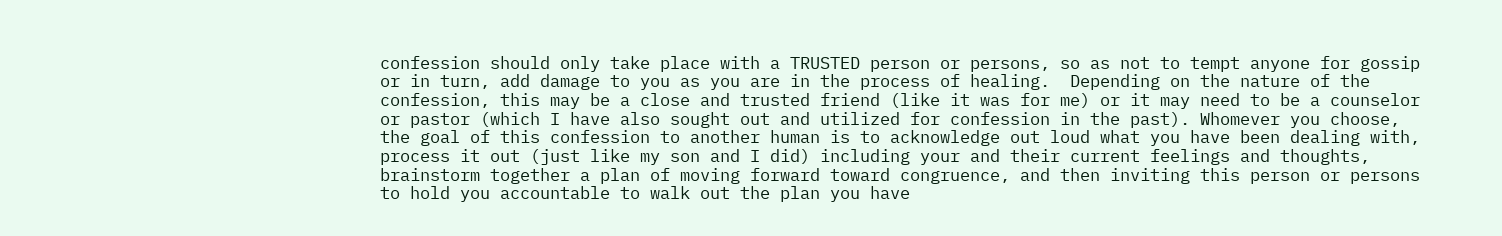confession should only take place with a TRUSTED person or persons, so as not to tempt anyone for gossip or in turn, add damage to you as you are in the process of healing.  Depending on the nature of the confession, this may be a close and trusted friend (like it was for me) or it may need to be a counselor or pastor (which I have also sought out and utilized for confession in the past). Whomever you choose, the goal of this confession to another human is to acknowledge out loud what you have been dealing with, process it out (just like my son and I did) including your and their current feelings and thoughts, brainstorm together a plan of moving forward toward congruence, and then inviting this person or persons to hold you accountable to walk out the plan you have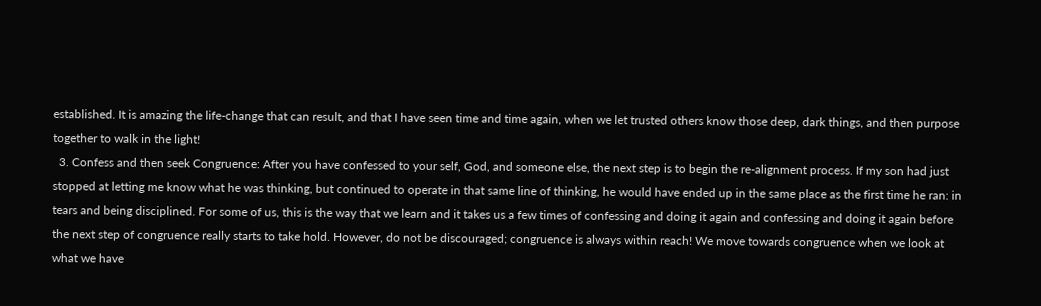established. It is amazing the life-change that can result, and that I have seen time and time again, when we let trusted others know those deep, dark things, and then purpose together to walk in the light!
  3. Confess and then seek Congruence: After you have confessed to your self, God, and someone else, the next step is to begin the re-alignment process. If my son had just stopped at letting me know what he was thinking, but continued to operate in that same line of thinking, he would have ended up in the same place as the first time he ran: in tears and being disciplined. For some of us, this is the way that we learn and it takes us a few times of confessing and doing it again and confessing and doing it again before the next step of congruence really starts to take hold. However, do not be discouraged; congruence is always within reach! We move towards congruence when we look at what we have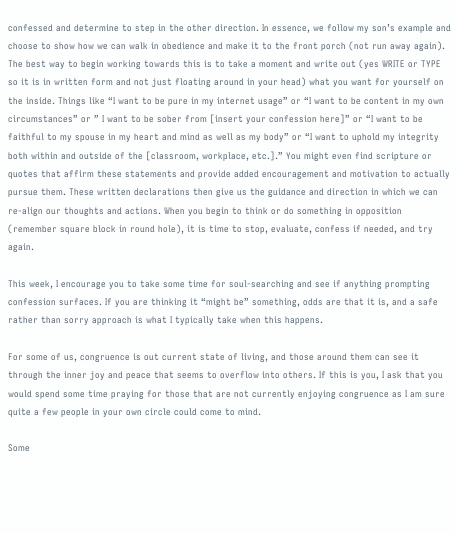confessed and determine to step in the other direction. In essence, we follow my son’s example and choose to show how we can walk in obedience and make it to the front porch (not run away again). The best way to begin working towards this is to take a moment and write out (yes WRITE or TYPE so it is in written form and not just floating around in your head) what you want for yourself on the inside. Things like “I want to be pure in my internet usage” or “I want to be content in my own circumstances” or ” I want to be sober from [insert your confession here]” or “I want to be faithful to my spouse in my heart and mind as well as my body” or “I want to uphold my integrity both within and outside of the [classroom, workplace, etc.].” You might even find scripture or quotes that affirm these statements and provide added encouragement and motivation to actually pursue them. These written declarations then give us the guidance and direction in which we can re-align our thoughts and actions. When you begin to think or do something in opposition (remember square block in round hole), it is time to stop, evaluate, confess if needed, and try again.

This week, I encourage you to take some time for soul-searching and see if anything prompting confession surfaces. If you are thinking it “might be” something, odds are that it is, and a safe rather than sorry approach is what I typically take when this happens.

For some of us, congruence is out current state of living, and those around them can see it through the inner joy and peace that seems to overflow into others. If this is you, I ask that you would spend some time praying for those that are not currently enjoying congruence as I am sure quite a few people in your own circle could come to mind.

Some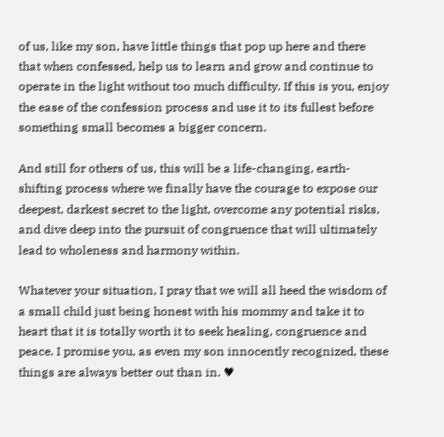of us, like my son, have little things that pop up here and there that when confessed, help us to learn and grow and continue to operate in the light without too much difficulty. If this is you, enjoy the ease of the confession process and use it to its fullest before something small becomes a bigger concern.

And still for others of us, this will be a life-changing, earth-shifting process where we finally have the courage to expose our deepest, darkest secret to the light, overcome any potential risks, and dive deep into the pursuit of congruence that will ultimately lead to wholeness and harmony within.

Whatever your situation, I pray that we will all heed the wisdom of a small child just being honest with his mommy and take it to heart that it is totally worth it to seek healing, congruence and peace. I promise you, as even my son innocently recognized, these things are always better out than in. ♥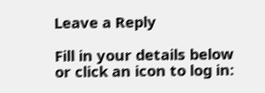Leave a Reply

Fill in your details below or click an icon to log in: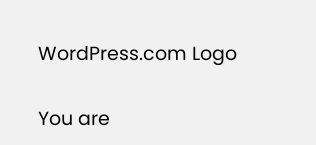WordPress.com Logo

You are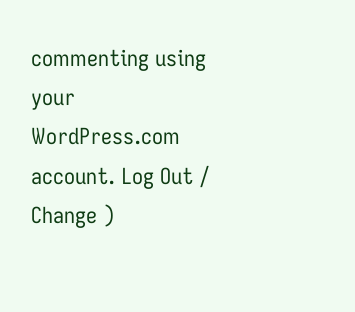commenting using your WordPress.com account. Log Out /  Change )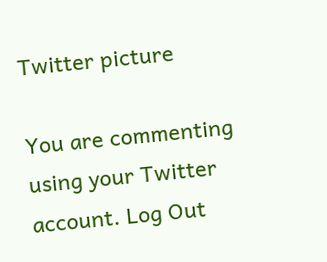Twitter picture

You are commenting using your Twitter account. Log Out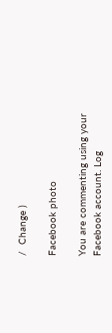/  Change )

Facebook photo

You are commenting using your Facebook account. Log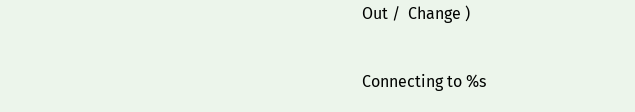Out /  Change )

Connecting to %s